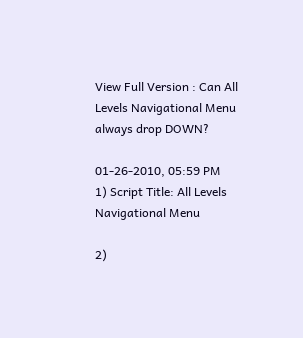View Full Version : Can All Levels Navigational Menu always drop DOWN?

01-26-2010, 05:59 PM
1) Script Title: All Levels Navigational Menu

2)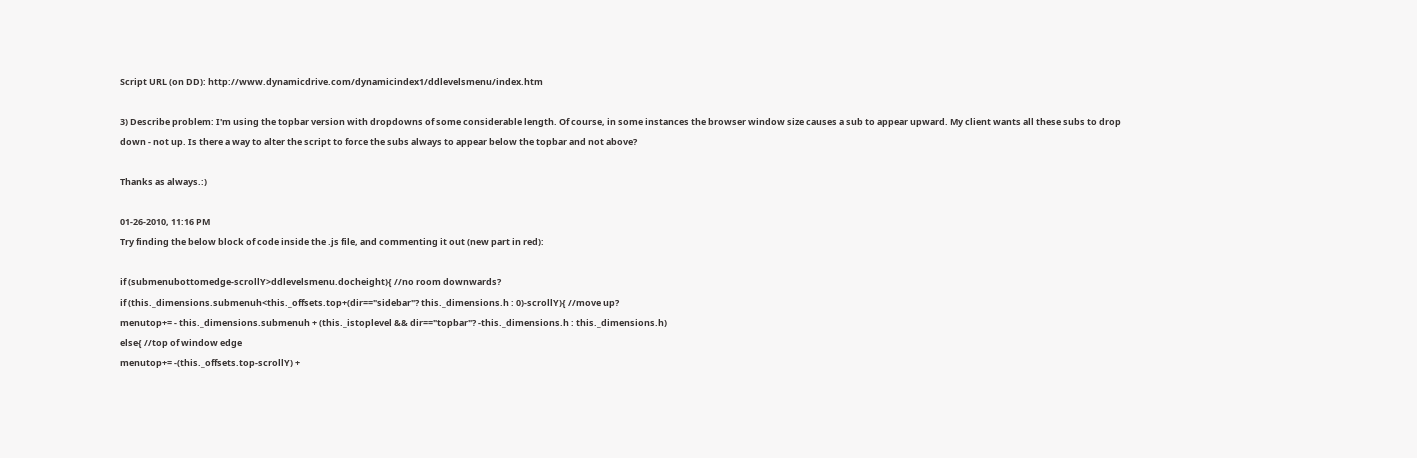Script URL (on DD): http://www.dynamicdrive.com/dynamicindex1/ddlevelsmenu/index.htm

3) Describe problem: I'm using the topbar version with dropdowns of some considerable length. Of course, in some instances the browser window size causes a sub to appear upward. My client wants all these subs to drop down - not up. Is there a way to alter the script to force the subs always to appear below the topbar and not above?

Thanks as always.:)

01-26-2010, 11:16 PM
Try finding the below block of code inside the .js file, and commenting it out (new part in red):

if (submenubottomedge-scrollY>ddlevelsmenu.docheight){ //no room downwards?
if (this._dimensions.submenuh<this._offsets.top+(dir=="sidebar"? this._dimensions.h : 0)-scrollY){ //move up?
menutop+= - this._dimensions.submenuh + (this._istoplevel && dir=="topbar"? -this._dimensions.h : this._dimensions.h)
else{ //top of window edge
menutop+= -(this._offsets.top-scrollY) +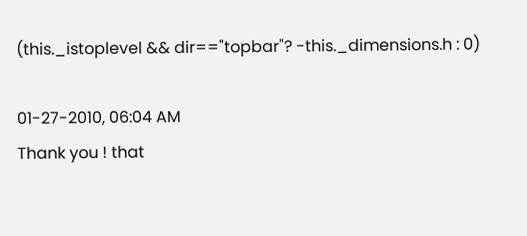(this._istoplevel && dir=="topbar"? -this._dimensions.h : 0)

01-27-2010, 06:04 AM
Thank you ! that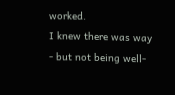worked.
I knew there was way - but not being well-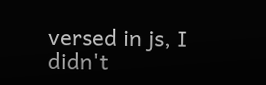versed in js, I didn't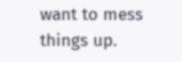want to mess things up.